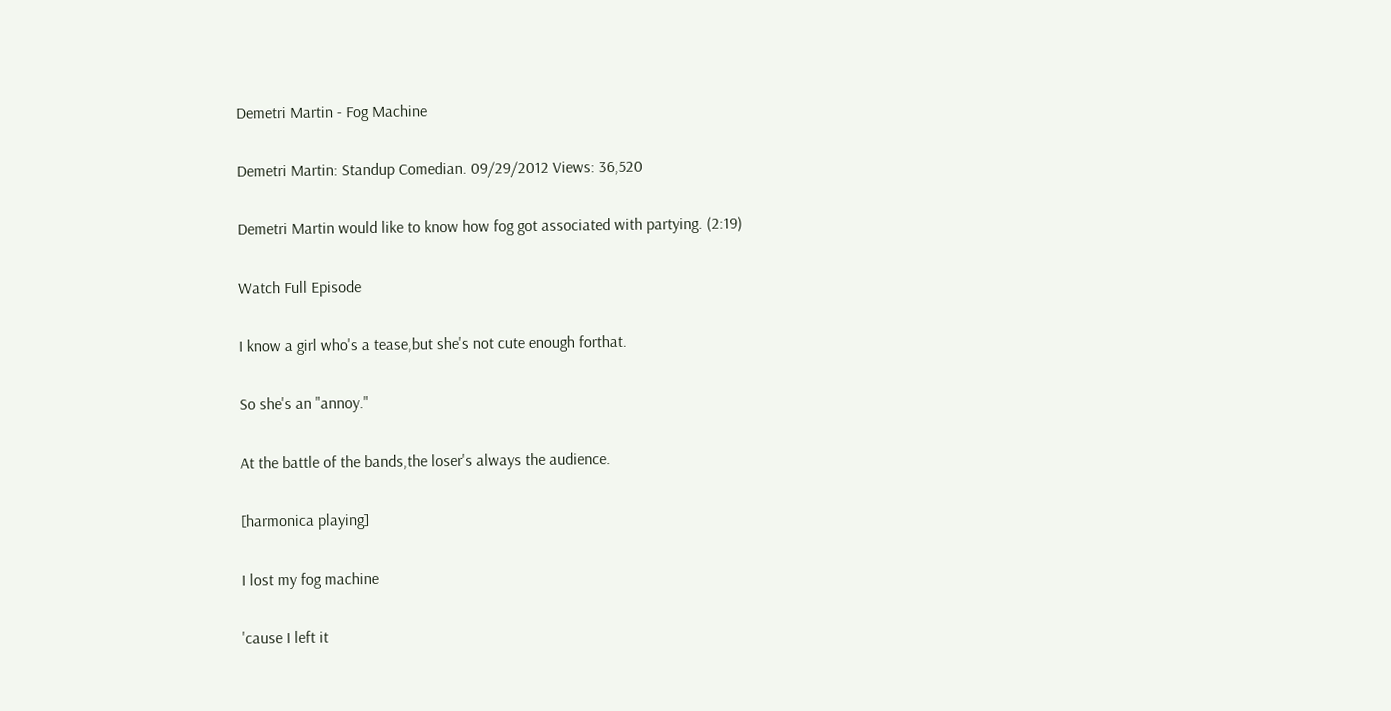Demetri Martin - Fog Machine

Demetri Martin: Standup Comedian. 09/29/2012 Views: 36,520

Demetri Martin would like to know how fog got associated with partying. (2:19)

Watch Full Episode

I know a girl who's a tease,but she's not cute enough forthat.

So she's an "annoy."

At the battle of the bands,the loser's always the audience.

[harmonica playing]

I lost my fog machine

'cause I left it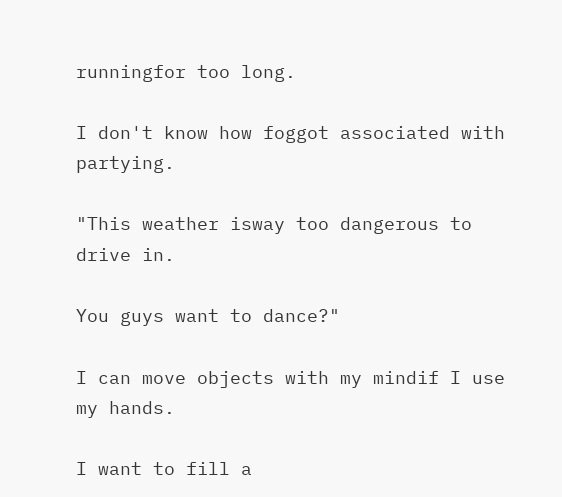runningfor too long.

I don't know how foggot associated with partying.

"This weather isway too dangerous to drive in.

You guys want to dance?"

I can move objects with my mindif I use my hands.

I want to fill a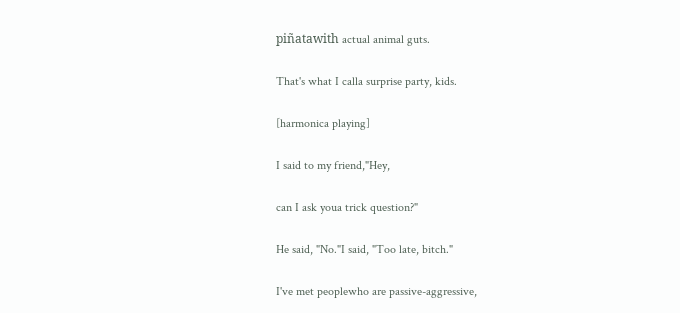piñatawith actual animal guts.

That's what I calla surprise party, kids.

[harmonica playing]

I said to my friend,"Hey,

can I ask youa trick question?"

He said, "No."I said, "Too late, bitch."

I've met peoplewho are passive-aggressive,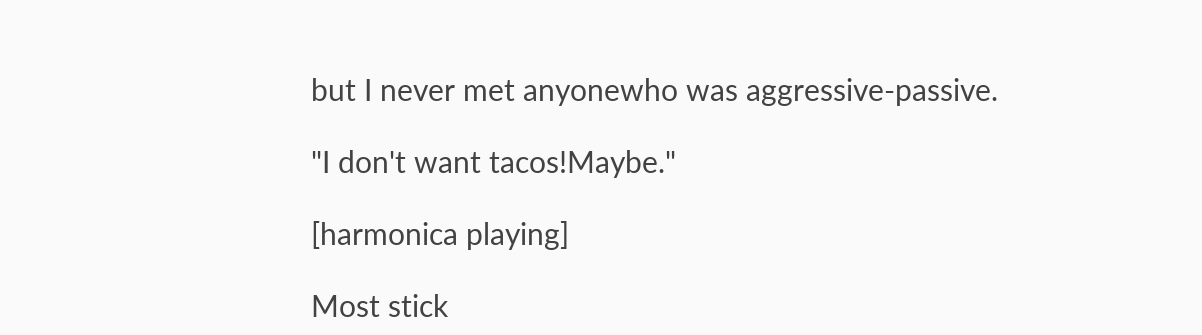but I never met anyonewho was aggressive-passive.

"I don't want tacos!Maybe."

[harmonica playing]

Most stick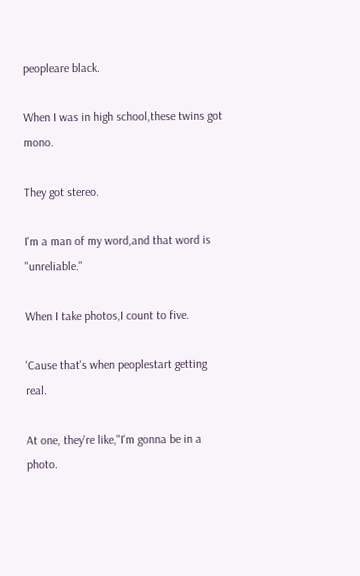peopleare black.

When I was in high school,these twins got mono.

They got stereo.

I'm a man of my word,and that word is "unreliable."

When I take photos,I count to five.

'Cause that's when peoplestart getting real.

At one, they're like,"I'm gonna be in a photo.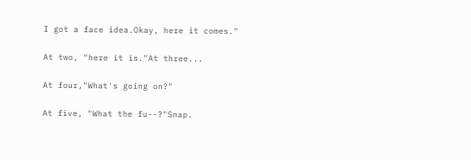I got a face idea.Okay, here it comes."

At two, "here it is."At three...

At four,"What's going on?"

At five, "What the fu--?"Snap.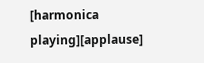[harmonica playing][applause]